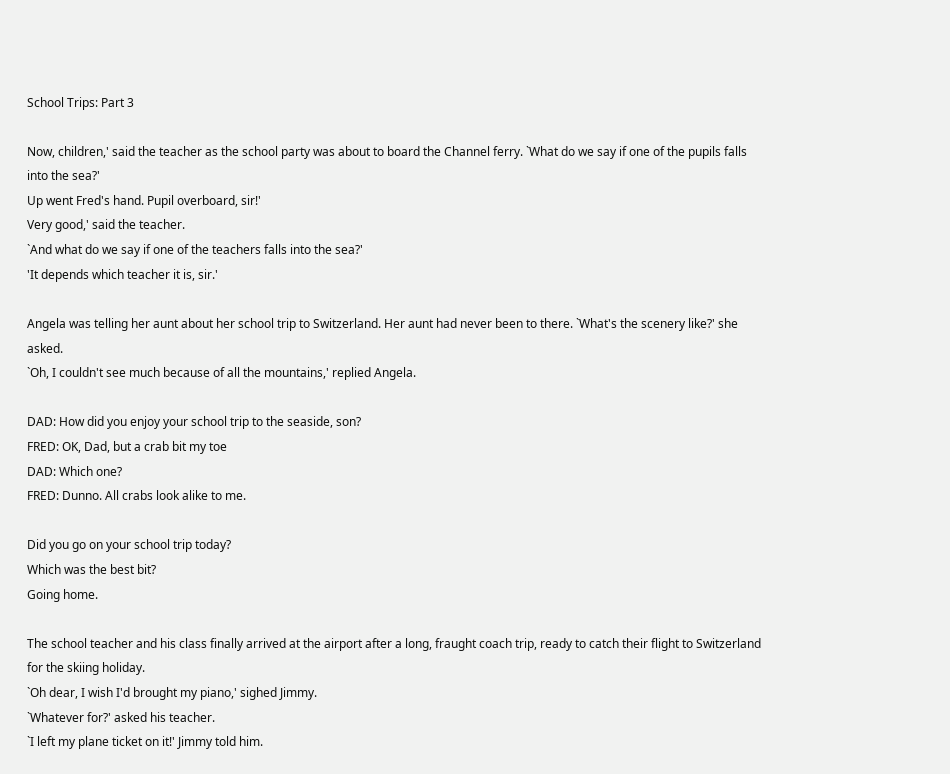School Trips: Part 3

Now, children,' said the teacher as the school party was about to board the Channel ferry. `What do we say if one of the pupils falls into the sea?'
Up went Fred's hand. Pupil overboard, sir!'
Very good,' said the teacher.
`And what do we say if one of the teachers falls into the sea?'
'It depends which teacher it is, sir.'

Angela was telling her aunt about her school trip to Switzerland. Her aunt had never been to there. `What's the scenery like?' she asked.
`Oh, I couldn't see much because of all the mountains,' replied Angela.

DAD: How did you enjoy your school trip to the seaside, son?
FRED: OK, Dad, but a crab bit my toe
DAD: Which one?
FRED: Dunno. All crabs look alike to me.

Did you go on your school trip today?
Which was the best bit?
Going home.

The school teacher and his class finally arrived at the airport after a long, fraught coach trip, ready to catch their flight to Switzerland for the skiing holiday.
`Oh dear, I wish I'd brought my piano,' sighed Jimmy.
`Whatever for?' asked his teacher.
`I left my plane ticket on it!' Jimmy told him.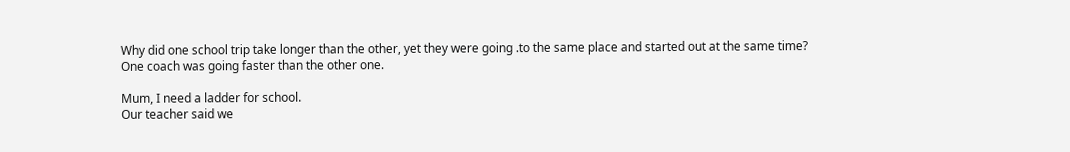Why did one school trip take longer than the other, yet they were going .to the same place and started out at the same time?
One coach was going faster than the other one.

Mum, I need a ladder for school.
Our teacher said we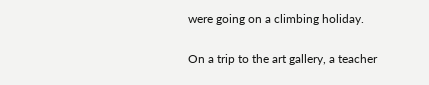were going on a climbing holiday.

On a trip to the art gallery, a teacher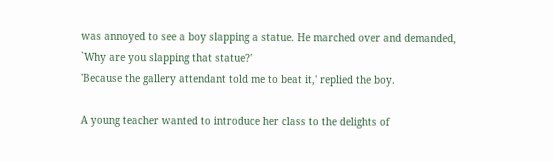was annoyed to see a boy slapping a statue. He marched over and demanded,
`Why are you slapping that statue?'
'Because the gallery attendant told me to beat it,' replied the boy.

A young teacher wanted to introduce her class to the delights of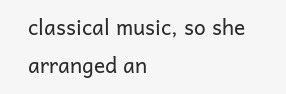classical music, so she arranged an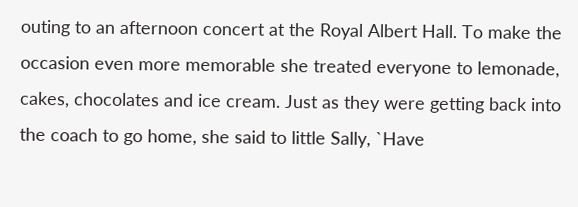outing to an afternoon concert at the Royal Albert Hall. To make the occasion even more memorable she treated everyone to lemonade, cakes, chocolates and ice cream. Just as they were getting back into the coach to go home, she said to little Sally, `Have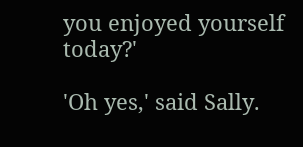you enjoyed yourself today?'

'Oh yes,' said Sally.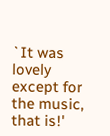`It was lovely except for the music, that is!'